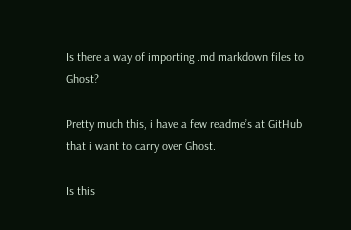Is there a way of importing .md markdown files to Ghost?

Pretty much this, i have a few readme’s at GitHub that i want to carry over Ghost.

Is this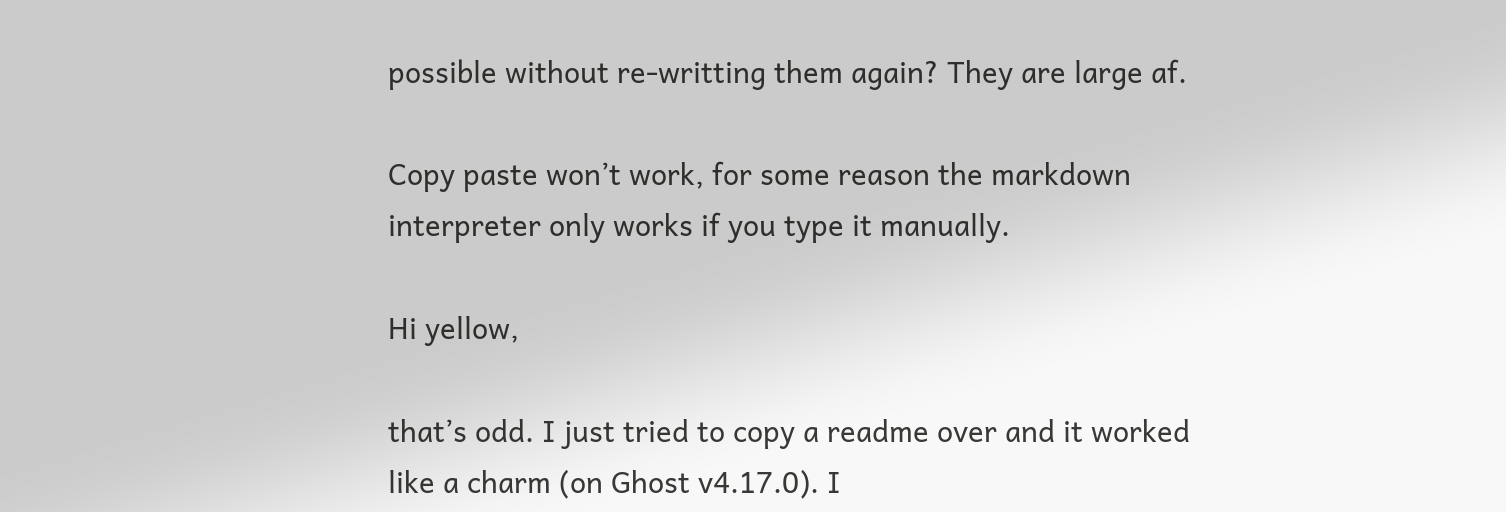possible without re-writting them again? They are large af.

Copy paste won’t work, for some reason the markdown interpreter only works if you type it manually.

Hi yellow,

that’s odd. I just tried to copy a readme over and it worked like a charm (on Ghost v4.17.0). I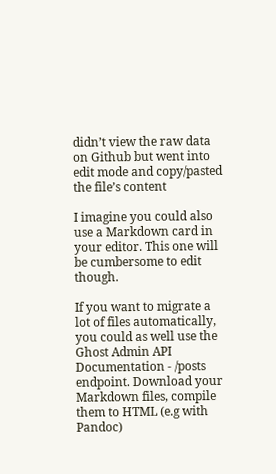didn’t view the raw data on Github but went into edit mode and copy/pasted the file’s content

I imagine you could also use a Markdown card in your editor. This one will be cumbersome to edit though.

If you want to migrate a lot of files automatically, you could as well use the Ghost Admin API Documentation - /posts endpoint. Download your Markdown files, compile them to HTML (e.g with Pandoc)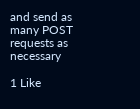and send as many POST requests as necessary

1 Like